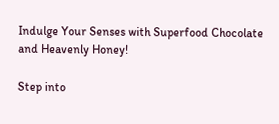Indulge Your Senses with Superfood Chocolate and Heavenly Honey!

Step into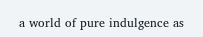a world of pure indulgence as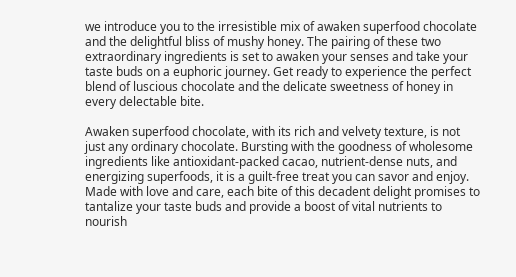we introduce you to the irresistible mix of awaken superfood chocolate and the delightful bliss of mushy honey. The pairing of these two extraordinary ingredients is set to awaken your senses and take your taste buds on a euphoric journey. Get ready to experience the perfect blend of luscious chocolate and the delicate sweetness of honey in every delectable bite.

Awaken superfood chocolate, with its rich and velvety texture, is not just any ordinary chocolate. Bursting with the goodness of wholesome ingredients like antioxidant-packed cacao, nutrient-dense nuts, and energizing superfoods, it is a guilt-free treat you can savor and enjoy. Made with love and care, each bite of this decadent delight promises to tantalize your taste buds and provide a boost of vital nutrients to nourish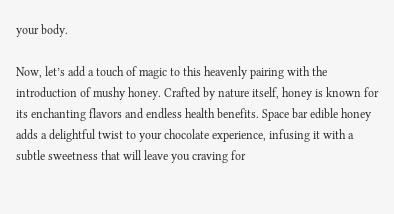your body.

Now, let’s add a touch of magic to this heavenly pairing with the introduction of mushy honey. Crafted by nature itself, honey is known for its enchanting flavors and endless health benefits. Space bar edible honey adds a delightful twist to your chocolate experience, infusing it with a subtle sweetness that will leave you craving for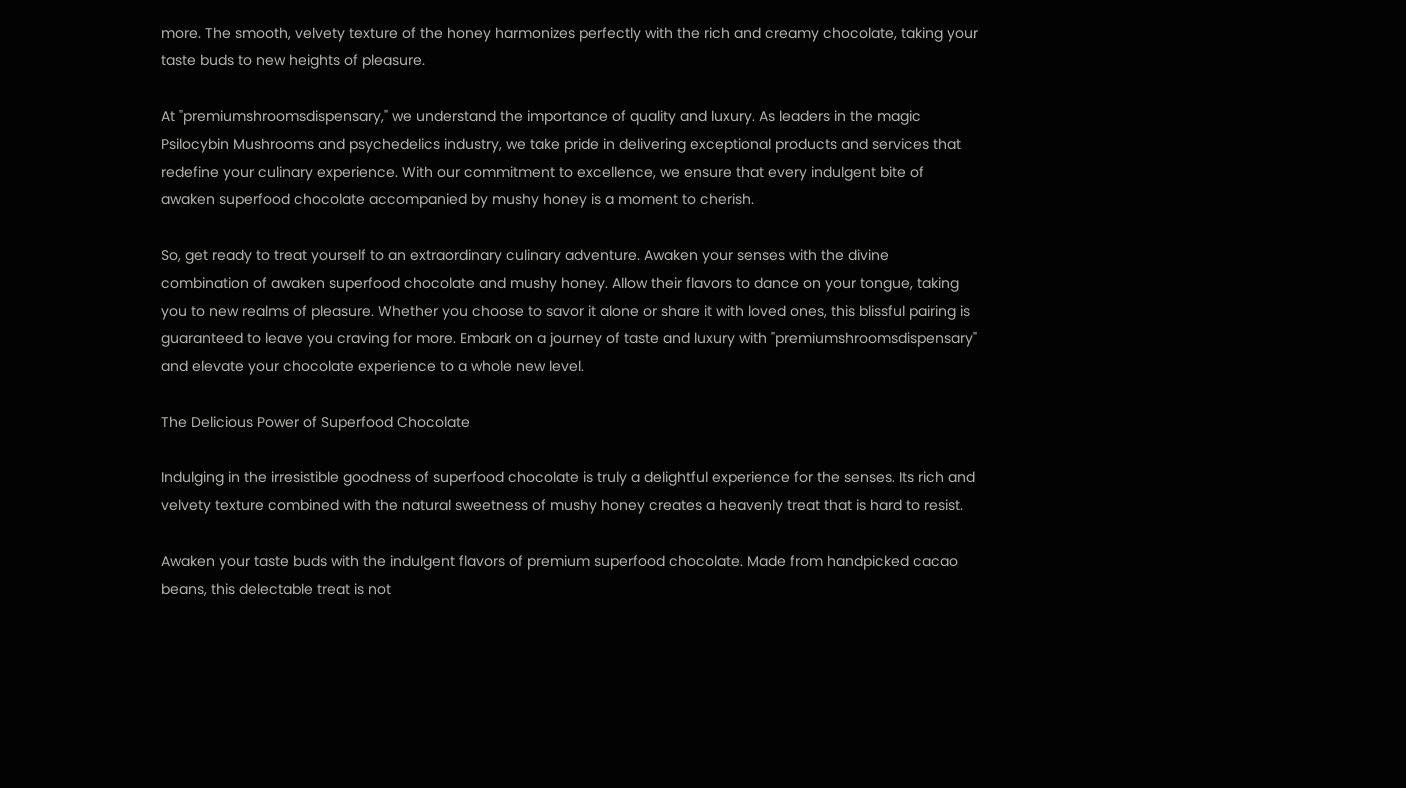more. The smooth, velvety texture of the honey harmonizes perfectly with the rich and creamy chocolate, taking your taste buds to new heights of pleasure.

At "premiumshroomsdispensary," we understand the importance of quality and luxury. As leaders in the magic Psilocybin Mushrooms and psychedelics industry, we take pride in delivering exceptional products and services that redefine your culinary experience. With our commitment to excellence, we ensure that every indulgent bite of awaken superfood chocolate accompanied by mushy honey is a moment to cherish.

So, get ready to treat yourself to an extraordinary culinary adventure. Awaken your senses with the divine combination of awaken superfood chocolate and mushy honey. Allow their flavors to dance on your tongue, taking you to new realms of pleasure. Whether you choose to savor it alone or share it with loved ones, this blissful pairing is guaranteed to leave you craving for more. Embark on a journey of taste and luxury with "premiumshroomsdispensary" and elevate your chocolate experience to a whole new level.

The Delicious Power of Superfood Chocolate

Indulging in the irresistible goodness of superfood chocolate is truly a delightful experience for the senses. Its rich and velvety texture combined with the natural sweetness of mushy honey creates a heavenly treat that is hard to resist.

Awaken your taste buds with the indulgent flavors of premium superfood chocolate. Made from handpicked cacao beans, this delectable treat is not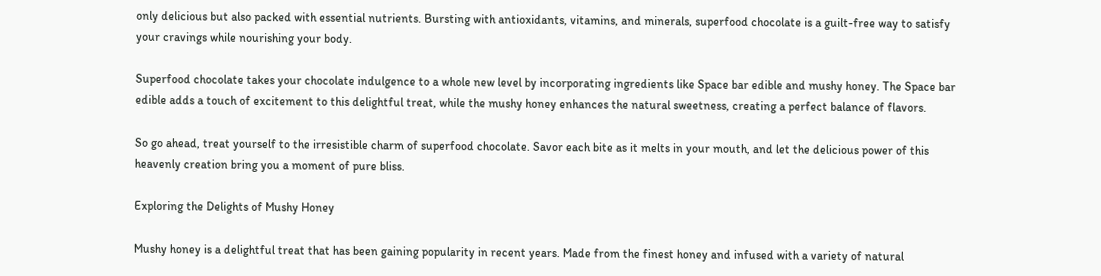only delicious but also packed with essential nutrients. Bursting with antioxidants, vitamins, and minerals, superfood chocolate is a guilt-free way to satisfy your cravings while nourishing your body.

Superfood chocolate takes your chocolate indulgence to a whole new level by incorporating ingredients like Space bar edible and mushy honey. The Space bar edible adds a touch of excitement to this delightful treat, while the mushy honey enhances the natural sweetness, creating a perfect balance of flavors.

So go ahead, treat yourself to the irresistible charm of superfood chocolate. Savor each bite as it melts in your mouth, and let the delicious power of this heavenly creation bring you a moment of pure bliss.

Exploring the Delights of Mushy Honey

Mushy honey is a delightful treat that has been gaining popularity in recent years. Made from the finest honey and infused with a variety of natural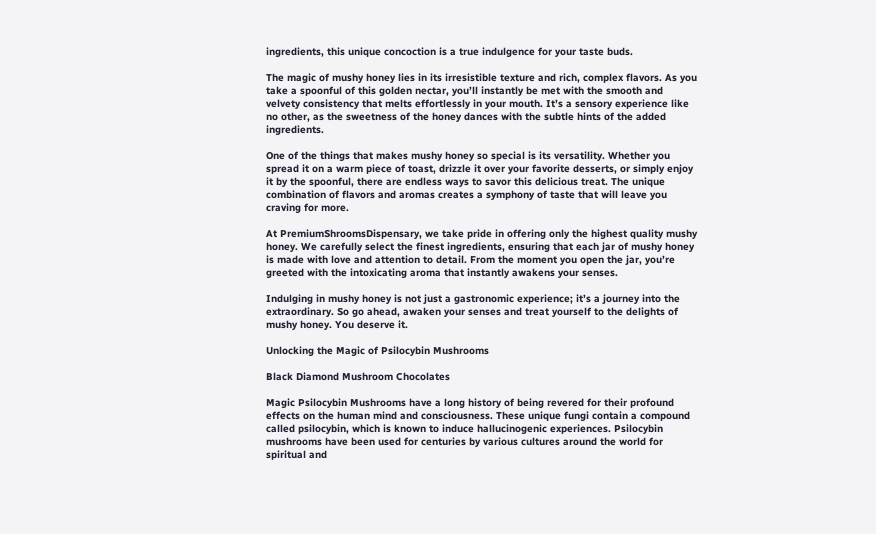ingredients, this unique concoction is a true indulgence for your taste buds.

The magic of mushy honey lies in its irresistible texture and rich, complex flavors. As you take a spoonful of this golden nectar, you’ll instantly be met with the smooth and velvety consistency that melts effortlessly in your mouth. It’s a sensory experience like no other, as the sweetness of the honey dances with the subtle hints of the added ingredients.

One of the things that makes mushy honey so special is its versatility. Whether you spread it on a warm piece of toast, drizzle it over your favorite desserts, or simply enjoy it by the spoonful, there are endless ways to savor this delicious treat. The unique combination of flavors and aromas creates a symphony of taste that will leave you craving for more.

At PremiumShroomsDispensary, we take pride in offering only the highest quality mushy honey. We carefully select the finest ingredients, ensuring that each jar of mushy honey is made with love and attention to detail. From the moment you open the jar, you’re greeted with the intoxicating aroma that instantly awakens your senses.

Indulging in mushy honey is not just a gastronomic experience; it’s a journey into the extraordinary. So go ahead, awaken your senses and treat yourself to the delights of mushy honey. You deserve it.

Unlocking the Magic of Psilocybin Mushrooms

Black Diamond Mushroom Chocolates

Magic Psilocybin Mushrooms have a long history of being revered for their profound effects on the human mind and consciousness. These unique fungi contain a compound called psilocybin, which is known to induce hallucinogenic experiences. Psilocybin mushrooms have been used for centuries by various cultures around the world for spiritual and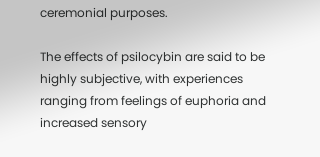ceremonial purposes.

The effects of psilocybin are said to be highly subjective, with experiences ranging from feelings of euphoria and increased sensory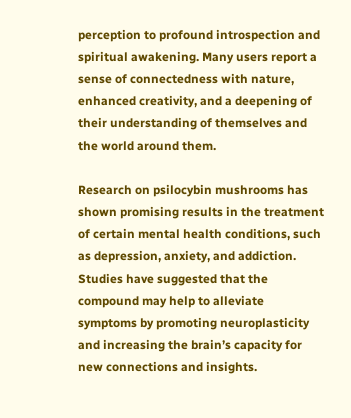perception to profound introspection and spiritual awakening. Many users report a sense of connectedness with nature, enhanced creativity, and a deepening of their understanding of themselves and the world around them.

Research on psilocybin mushrooms has shown promising results in the treatment of certain mental health conditions, such as depression, anxiety, and addiction. Studies have suggested that the compound may help to alleviate symptoms by promoting neuroplasticity and increasing the brain’s capacity for new connections and insights.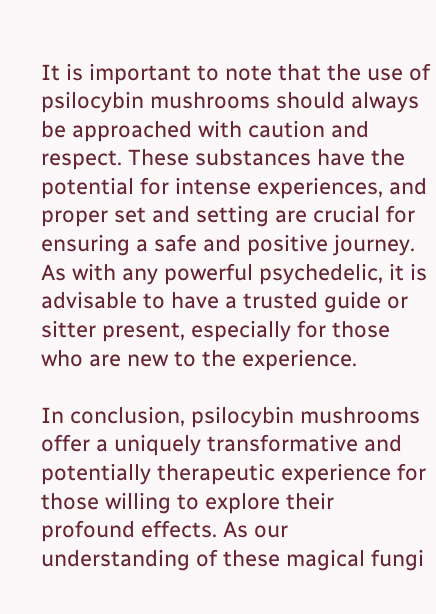It is important to note that the use of psilocybin mushrooms should always be approached with caution and respect. These substances have the potential for intense experiences, and proper set and setting are crucial for ensuring a safe and positive journey. As with any powerful psychedelic, it is advisable to have a trusted guide or sitter present, especially for those who are new to the experience.

In conclusion, psilocybin mushrooms offer a uniquely transformative and potentially therapeutic experience for those willing to explore their profound effects. As our understanding of these magical fungi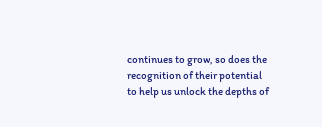continues to grow, so does the recognition of their potential to help us unlock the depths of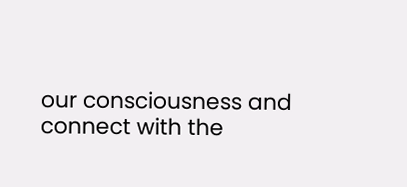our consciousness and connect with the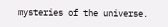mysteries of the universe.